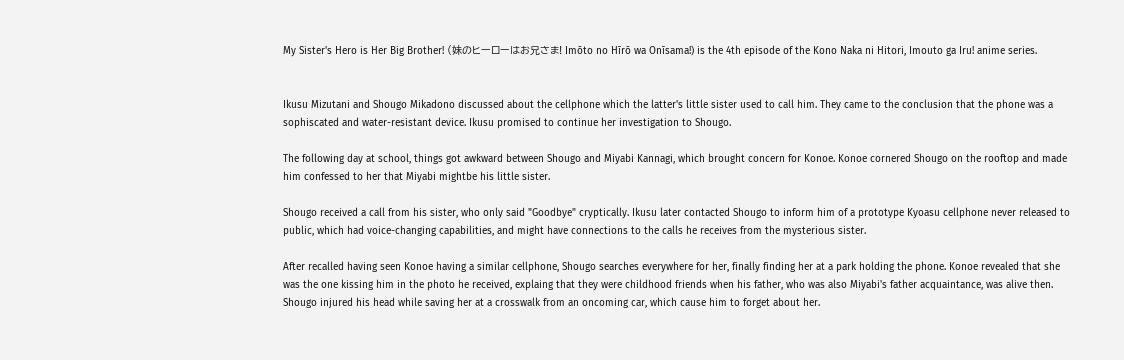My Sister's Hero is Her Big Brother! (妹のヒーローはお兄さま! Imōto no Hīrō wa Onīsama!) is the 4th episode of the Kono Naka ni Hitori, Imouto ga Iru! anime series.


Ikusu Mizutani and Shougo Mikadono discussed about the cellphone which the latter's little sister used to call him. They came to the conclusion that the phone was a sophiscated and water-resistant device. Ikusu promised to continue her investigation to Shougo.

The following day at school, things got awkward between Shougo and Miyabi Kannagi, which brought concern for Konoe. Konoe cornered Shougo on the rooftop and made him confessed to her that Miyabi mightbe his little sister.

Shougo received a call from his sister, who only said "Goodbye" cryptically. Ikusu later contacted Shougo to inform him of a prototype Kyoasu cellphone never released to public, which had voice-changing capabilities, and might have connections to the calls he receives from the mysterious sister.

After recalled having seen Konoe having a similar cellphone, Shougo searches everywhere for her, finally finding her at a park holding the phone. Konoe revealed that she was the one kissing him in the photo he received, explaing that they were childhood friends when his father, who was also Miyabi's father acquaintance, was alive then. Shougo injured his head while saving her at a crosswalk from an oncoming car, which cause him to forget about her.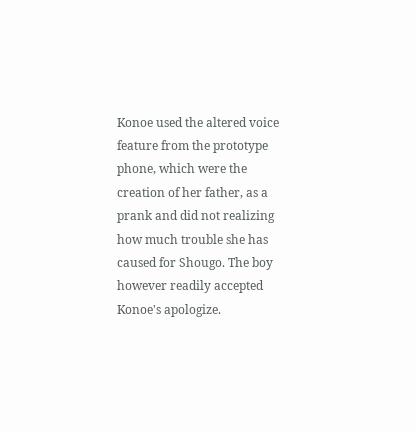Konoe used the altered voice feature from the prototype phone, which were the creation of her father, as a prank and did not realizing how much trouble she has caused for Shougo. The boy however readily accepted Konoe's apologize.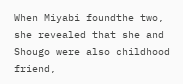When Miyabi foundthe two, she revealed that she and Shougo were also childhood friend,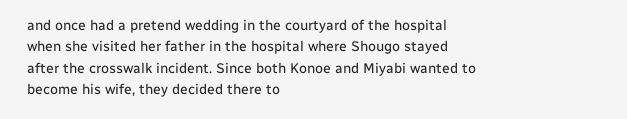and once had a pretend wedding in the courtyard of the hospital when she visited her father in the hospital where Shougo stayed after the crosswalk incident. Since both Konoe and Miyabi wanted to become his wife, they decided there to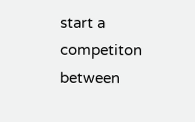start a competiton between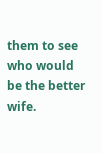them to see who would be the better wife.